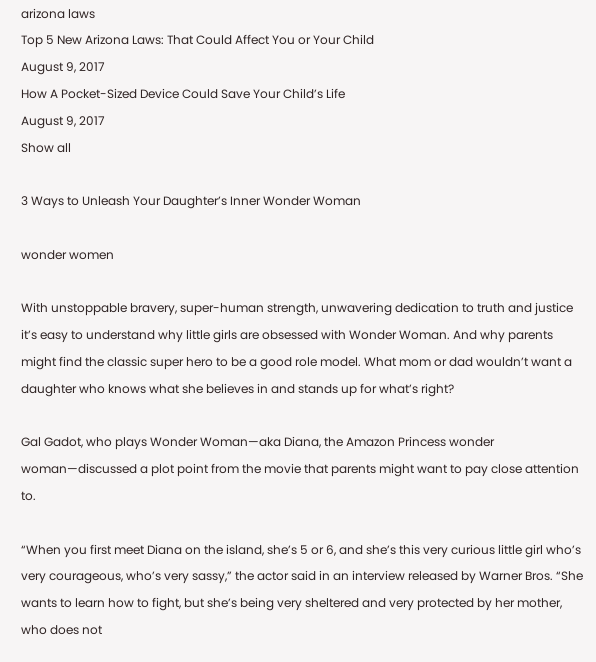arizona laws
Top 5 New Arizona Laws: That Could Affect You or Your Child
August 9, 2017
How A Pocket-Sized Device Could Save Your Child’s Life
August 9, 2017
Show all

3 Ways to Unleash Your Daughter’s Inner Wonder Woman

wonder women

With unstoppable bravery, super-human strength, unwavering dedication to truth and justice it’s easy to understand why little girls are obsessed with Wonder Woman. And why parents might find the classic super hero to be a good role model. What mom or dad wouldn’t want a daughter who knows what she believes in and stands up for what’s right?

Gal Gadot, who plays Wonder Woman—aka Diana, the Amazon Princess wonder woman—discussed a plot point from the movie that parents might want to pay close attention to.

“When you first meet Diana on the island, she’s 5 or 6, and she’s this very curious little girl who’s very courageous, who’s very sassy,” the actor said in an interview released by Warner Bros. “She wants to learn how to fight, but she’s being very sheltered and very protected by her mother, who does not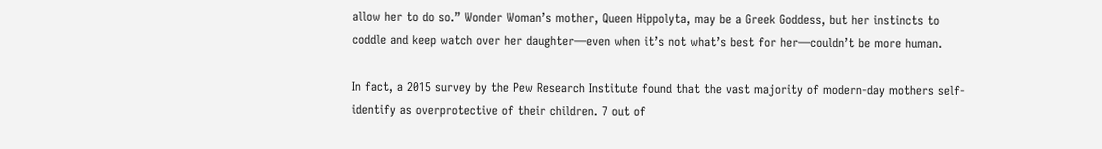allow her to do so.” Wonder Woman’s mother, Queen Hippolyta, may be a Greek Goddess, but her instincts to coddle and keep watch over her daughter—even when it’s not what’s best for her—couldn’t be more human.

In fact, a 2015 survey by the Pew Research Institute found that the vast majority of modern-day mothers self-identify as overprotective of their children. 7 out of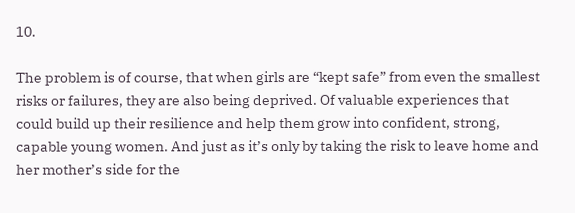10.

The problem is of course, that when girls are “kept safe” from even the smallest risks or failures, they are also being deprived. Of valuable experiences that could build up their resilience and help them grow into confident, strong, capable young women. And just as it’s only by taking the risk to leave home and her mother’s side for the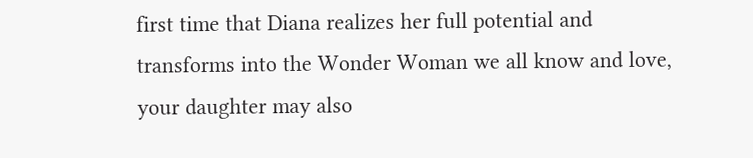first time that Diana realizes her full potential and transforms into the Wonder Woman we all know and love, your daughter may also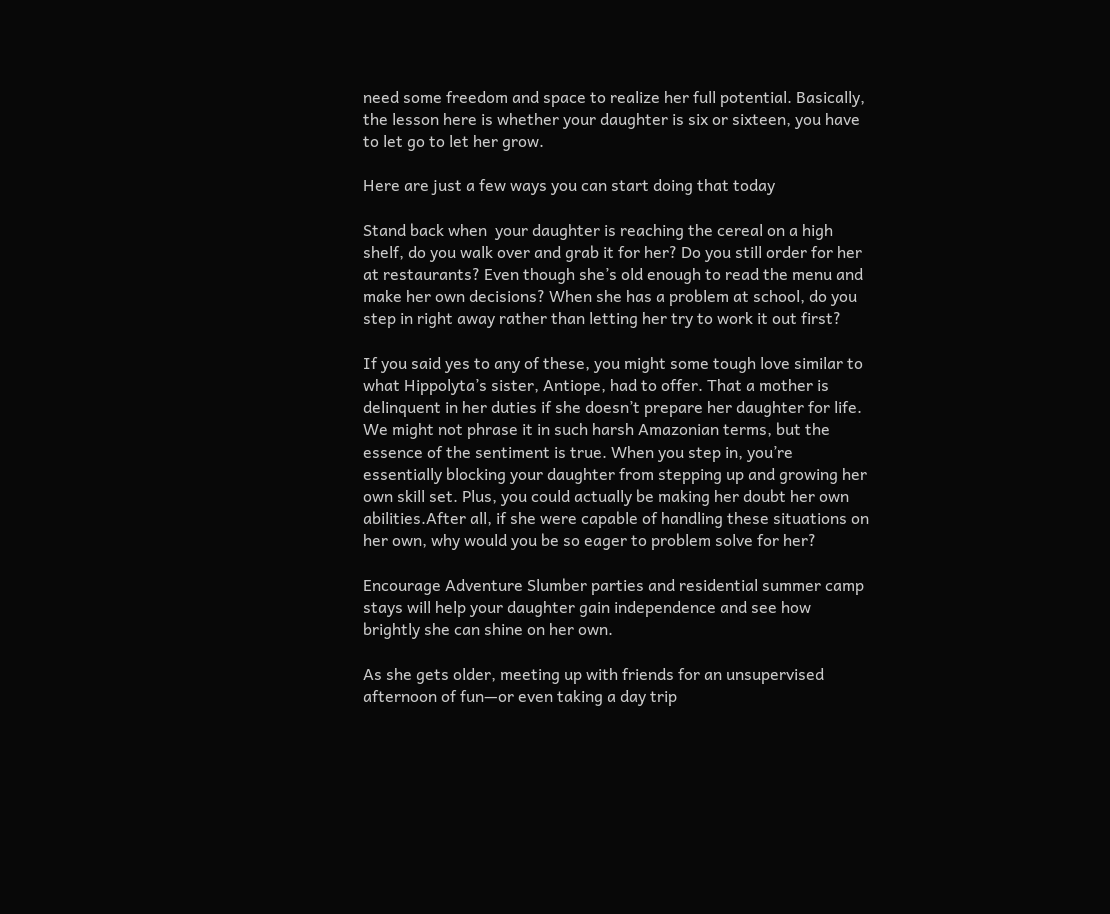need some freedom and space to realize her full potential. Basically, the lesson here is whether your daughter is six or sixteen, you have to let go to let her grow.

Here are just a few ways you can start doing that today

Stand back when  your daughter is reaching the cereal on a high shelf, do you walk over and grab it for her? Do you still order for her at restaurants? Even though she’s old enough to read the menu and make her own decisions? When she has a problem at school, do you step in right away rather than letting her try to work it out first?

If you said yes to any of these, you might some tough love similar to what Hippolyta’s sister, Antiope, had to offer. That a mother is delinquent in her duties if she doesn’t prepare her daughter for life. We might not phrase it in such harsh Amazonian terms, but the essence of the sentiment is true. When you step in, you’re essentially blocking your daughter from stepping up and growing her own skill set. Plus, you could actually be making her doubt her own abilities.After all, if she were capable of handling these situations on her own, why would you be so eager to problem solve for her?

Encourage Adventure Slumber parties and residential summer camp stays will help your daughter gain independence and see how brightly she can shine on her own.

As she gets older, meeting up with friends for an unsupervised afternoon of fun—or even taking a day trip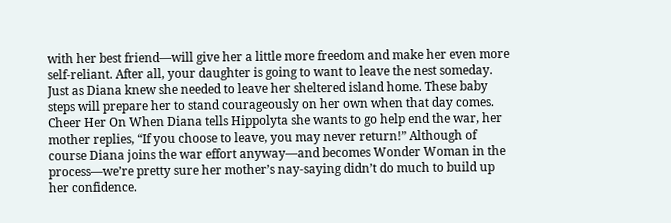with her best friend—will give her a little more freedom and make her even more self-reliant. After all, your daughter is going to want to leave the nest someday. Just as Diana knew she needed to leave her sheltered island home. These baby steps will prepare her to stand courageously on her own when that day comes. Cheer Her On When Diana tells Hippolyta she wants to go help end the war, her mother replies, “If you choose to leave, you may never return!” Although of course Diana joins the war effort anyway—and becomes Wonder Woman in the process—we’re pretty sure her mother’s nay-saying didn’t do much to build up her confidence.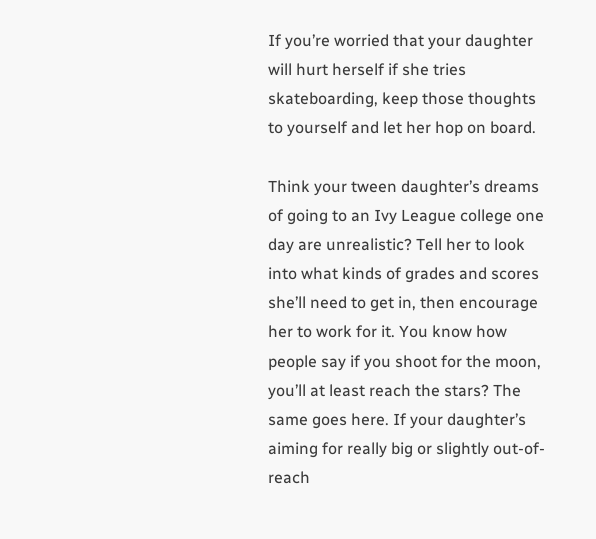If you’re worried that your daughter will hurt herself if she tries skateboarding, keep those thoughts to yourself and let her hop on board.

Think your tween daughter’s dreams of going to an Ivy League college one day are unrealistic? Tell her to look into what kinds of grades and scores she’ll need to get in, then encourage her to work for it. You know how people say if you shoot for the moon, you’ll at least reach the stars? The same goes here. If your daughter’s aiming for really big or slightly out-of-reach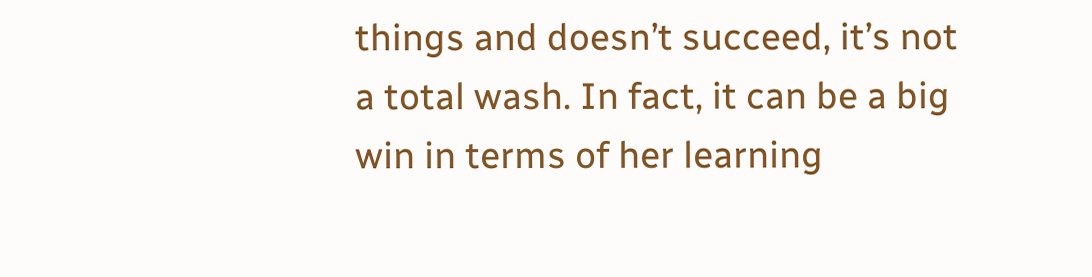things and doesn’t succeed, it’s not a total wash. In fact, it can be a big win in terms of her learning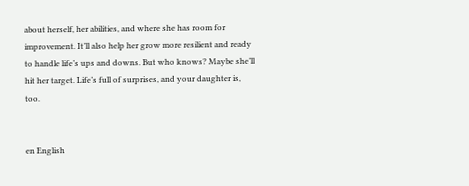about herself, her abilities, and where she has room for improvement. It’ll also help her grow more resilient and ready to handle life’s ups and downs. But who knows? Maybe she’ll hit her target. Life’s full of surprises, and your daughter is, too.


en English